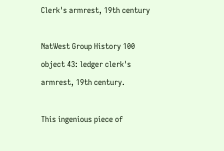Clerk's armrest, 19th century

NatWest Group History 100 object 43: ledger clerk's armrest, 19th century.

This ingenious piece of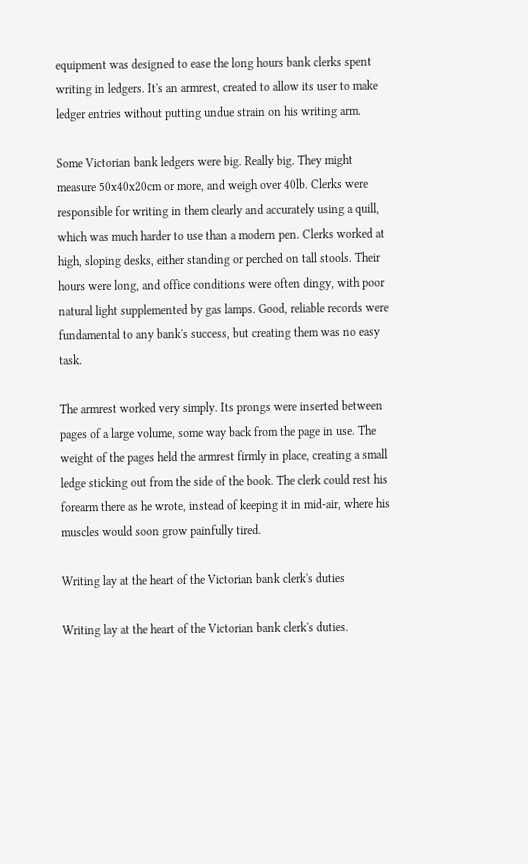equipment was designed to ease the long hours bank clerks spent writing in ledgers. It's an armrest, created to allow its user to make ledger entries without putting undue strain on his writing arm.

Some Victorian bank ledgers were big. Really big. They might measure 50x40x20cm or more, and weigh over 40lb. Clerks were responsible for writing in them clearly and accurately using a quill, which was much harder to use than a modern pen. Clerks worked at high, sloping desks, either standing or perched on tall stools. Their hours were long, and office conditions were often dingy, with poor natural light supplemented by gas lamps. Good, reliable records were fundamental to any bank's success, but creating them was no easy task.

The armrest worked very simply. Its prongs were inserted between pages of a large volume, some way back from the page in use. The weight of the pages held the armrest firmly in place, creating a small ledge sticking out from the side of the book. The clerk could rest his forearm there as he wrote, instead of keeping it in mid-air, where his muscles would soon grow painfully tired.

Writing lay at the heart of the Victorian bank clerk's duties

Writing lay at the heart of the Victorian bank clerk's duties.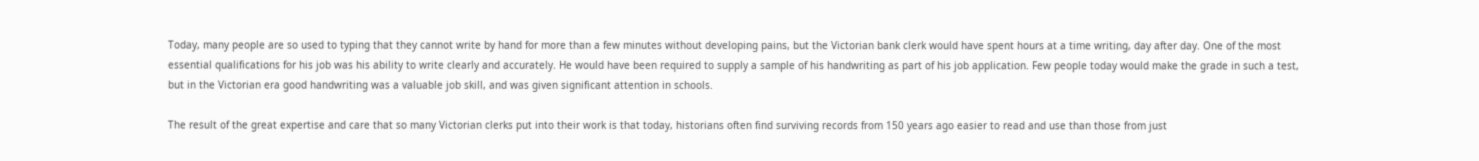Today, many people are so used to typing that they cannot write by hand for more than a few minutes without developing pains, but the Victorian bank clerk would have spent hours at a time writing, day after day. One of the most essential qualifications for his job was his ability to write clearly and accurately. He would have been required to supply a sample of his handwriting as part of his job application. Few people today would make the grade in such a test, but in the Victorian era good handwriting was a valuable job skill, and was given significant attention in schools.

The result of the great expertise and care that so many Victorian clerks put into their work is that today, historians often find surviving records from 150 years ago easier to read and use than those from just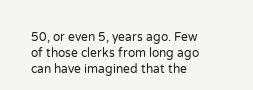50, or even 5, years ago. Few of those clerks from long ago can have imagined that the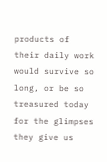products of their daily work would survive so long, or be so treasured today for the glimpses they give us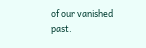of our vanished past.